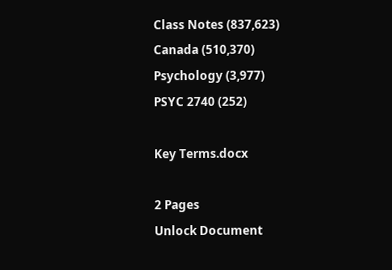Class Notes (837,623)
Canada (510,370)
Psychology (3,977)
PSYC 2740 (252)

Key Terms.docx

2 Pages
Unlock Document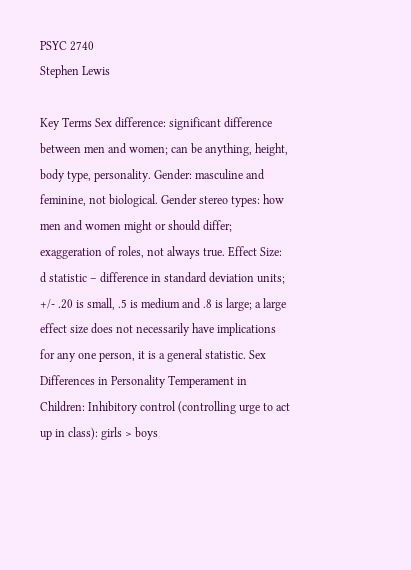PSYC 2740
Stephen Lewis

Key Terms Sex difference: significant difference between men and women; can be anything, height, body type, personality. Gender: masculine and feminine, not biological. Gender stereo types: how men and women might or should differ; exaggeration of roles, not always true. Effect Size: d statistic – difference in standard deviation units; +/- .20 is small, .5 is medium and .8 is large; a large effect size does not necessarily have implications for any one person, it is a general statistic. Sex Differences in Personality Temperament in Children: Inhibitory control (controlling urge to act up in class): girls > boys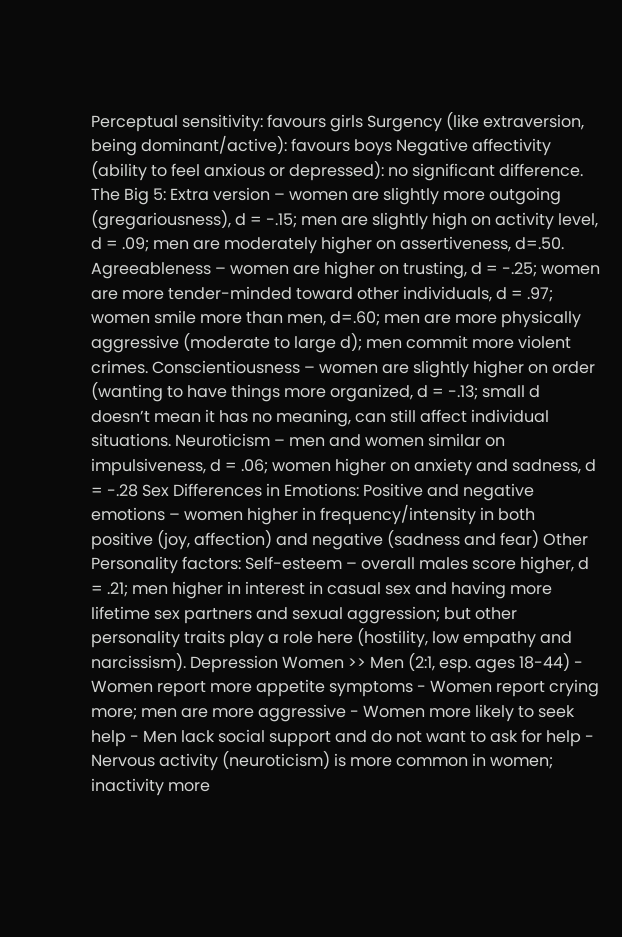Perceptual sensitivity: favours girls Surgency (like extraversion, being dominant/active): favours boys Negative affectivity (ability to feel anxious or depressed): no significant difference. The Big 5: Extra version – women are slightly more outgoing (gregariousness), d = -.15; men are slightly high on activity level, d = .09; men are moderately higher on assertiveness, d=.50. Agreeableness – women are higher on trusting, d = -.25; women are more tender-minded toward other individuals, d = .97; women smile more than men, d=.60; men are more physically aggressive (moderate to large d); men commit more violent crimes. Conscientiousness – women are slightly higher on order (wanting to have things more organized, d = -.13; small d doesn’t mean it has no meaning, can still affect individual situations. Neuroticism – men and women similar on impulsiveness, d = .06; women higher on anxiety and sadness, d = -.28 Sex Differences in Emotions: Positive and negative emotions – women higher in frequency/intensity in both positive (joy, affection) and negative (sadness and fear) Other Personality factors: Self-esteem – overall males score higher, d = .21; men higher in interest in casual sex and having more lifetime sex partners and sexual aggression; but other personality traits play a role here (hostility, low empathy and narcissism). Depression Women >> Men (2:1, esp. ages 18-44) - Women report more appetite symptoms - Women report crying more; men are more aggressive - Women more likely to seek help - Men lack social support and do not want to ask for help - Nervous activity (neuroticism) is more common in women; inactivity more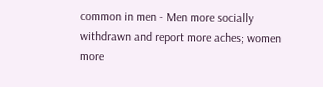common in men - Men more socially withdrawn and report more aches; women more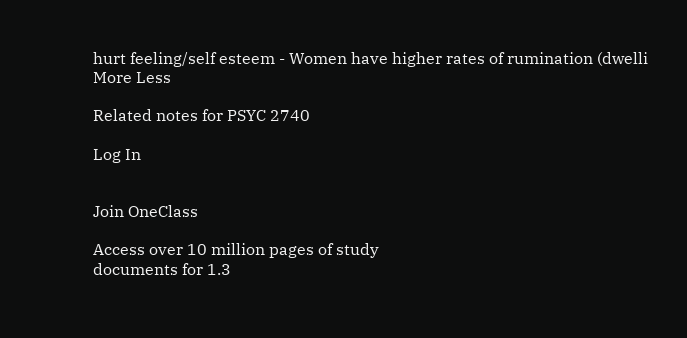hurt feeling/self esteem - Women have higher rates of rumination (dwelli
More Less

Related notes for PSYC 2740

Log In


Join OneClass

Access over 10 million pages of study
documents for 1.3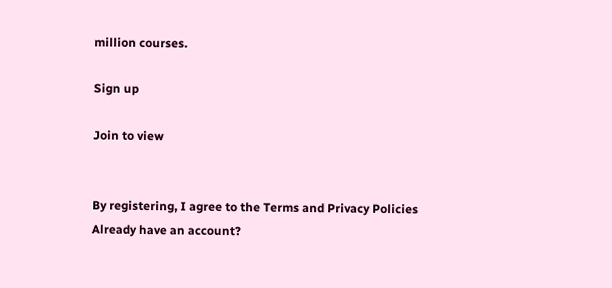million courses.

Sign up

Join to view


By registering, I agree to the Terms and Privacy Policies
Already have an account?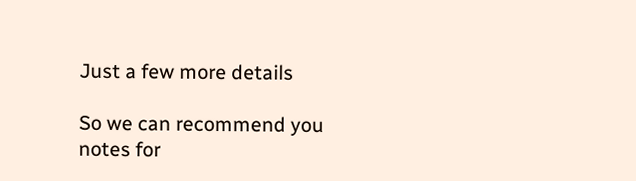Just a few more details

So we can recommend you notes for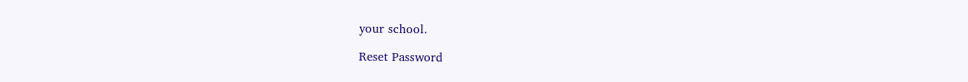your school.

Reset Password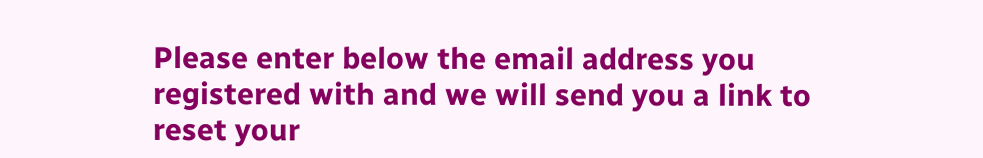Please enter below the email address you registered with and we will send you a link to reset your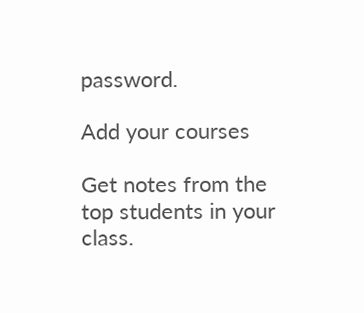password.

Add your courses

Get notes from the top students in your class.